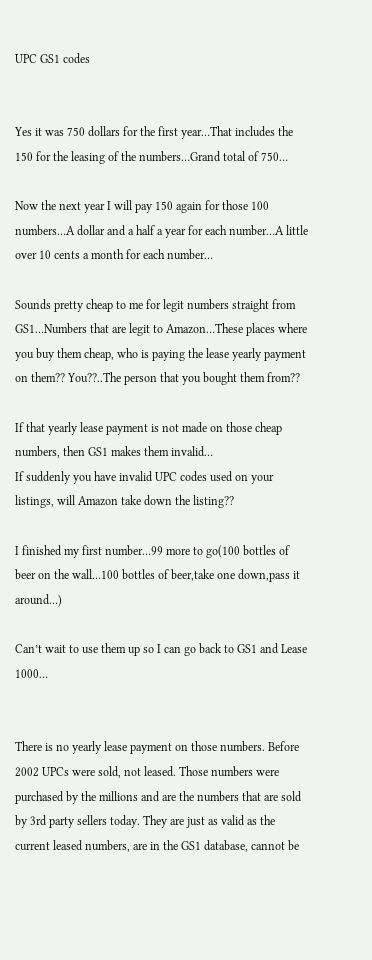UPC GS1 codes


Yes it was 750 dollars for the first year…That includes the 150 for the leasing of the numbers…Grand total of 750…

Now the next year I will pay 150 again for those 100 numbers…A dollar and a half a year for each number…A little over 10 cents a month for each number…

Sounds pretty cheap to me for legit numbers straight from GS1…Numbers that are legit to Amazon…These places where you buy them cheap, who is paying the lease yearly payment on them?? You??..The person that you bought them from??

If that yearly lease payment is not made on those cheap numbers, then GS1 makes them invalid…
If suddenly you have invalid UPC codes used on your listings, will Amazon take down the listing??

I finished my first number…99 more to go(100 bottles of beer on the wall…100 bottles of beer,take one down,pass it around…)

Can’t wait to use them up so I can go back to GS1 and Lease 1000…


There is no yearly lease payment on those numbers. Before 2002 UPCs were sold, not leased. Those numbers were purchased by the millions and are the numbers that are sold by 3rd party sellers today. They are just as valid as the current leased numbers, are in the GS1 database, cannot be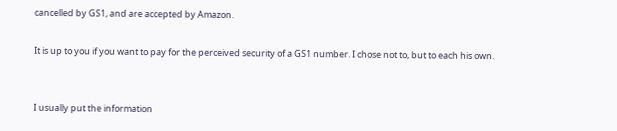cancelled by GS1, and are accepted by Amazon.

It is up to you if you want to pay for the perceived security of a GS1 number. I chose not to, but to each his own.


I usually put the information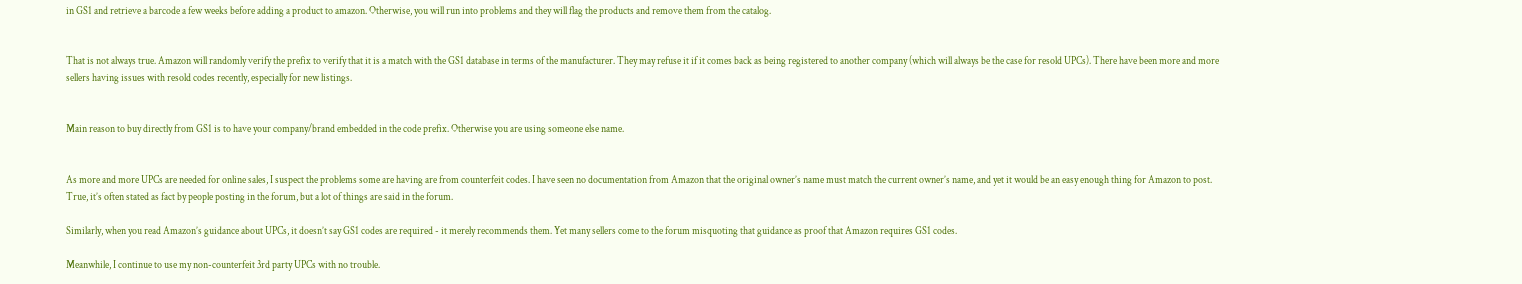in GS1 and retrieve a barcode a few weeks before adding a product to amazon. Otherwise, you will run into problems and they will flag the products and remove them from the catalog.


That is not always true. Amazon will randomly verify the prefix to verify that it is a match with the GS1 database in terms of the manufacturer. They may refuse it if it comes back as being registered to another company (which will always be the case for resold UPCs). There have been more and more sellers having issues with resold codes recently, especially for new listings.


Main reason to buy directly from GS1 is to have your company/brand embedded in the code prefix. Otherwise you are using someone else name.


As more and more UPCs are needed for online sales, I suspect the problems some are having are from counterfeit codes. I have seen no documentation from Amazon that the original owner’s name must match the current owner’s name, and yet it would be an easy enough thing for Amazon to post. True, it’s often stated as fact by people posting in the forum, but a lot of things are said in the forum.

Similarly, when you read Amazon’s guidance about UPCs, it doesn’t say GS1 codes are required - it merely recommends them. Yet many sellers come to the forum misquoting that guidance as proof that Amazon requires GS1 codes.

Meanwhile, I continue to use my non-counterfeit 3rd party UPCs with no trouble.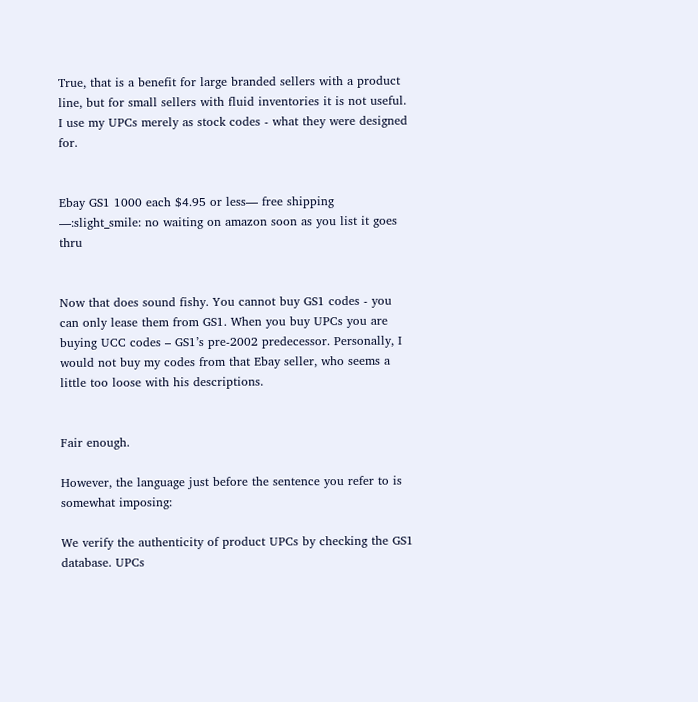True, that is a benefit for large branded sellers with a product line, but for small sellers with fluid inventories it is not useful. I use my UPCs merely as stock codes - what they were designed for.


Ebay GS1 1000 each $4.95 or less— free shipping —:slight_smile: no waiting on amazon soon as you list it goes thru


Now that does sound fishy. You cannot buy GS1 codes - you can only lease them from GS1. When you buy UPCs you are buying UCC codes – GS1’s pre-2002 predecessor. Personally, I would not buy my codes from that Ebay seller, who seems a little too loose with his descriptions.


Fair enough.

However, the language just before the sentence you refer to is somewhat imposing:

We verify the authenticity of product UPCs by checking the GS1 database. UPCs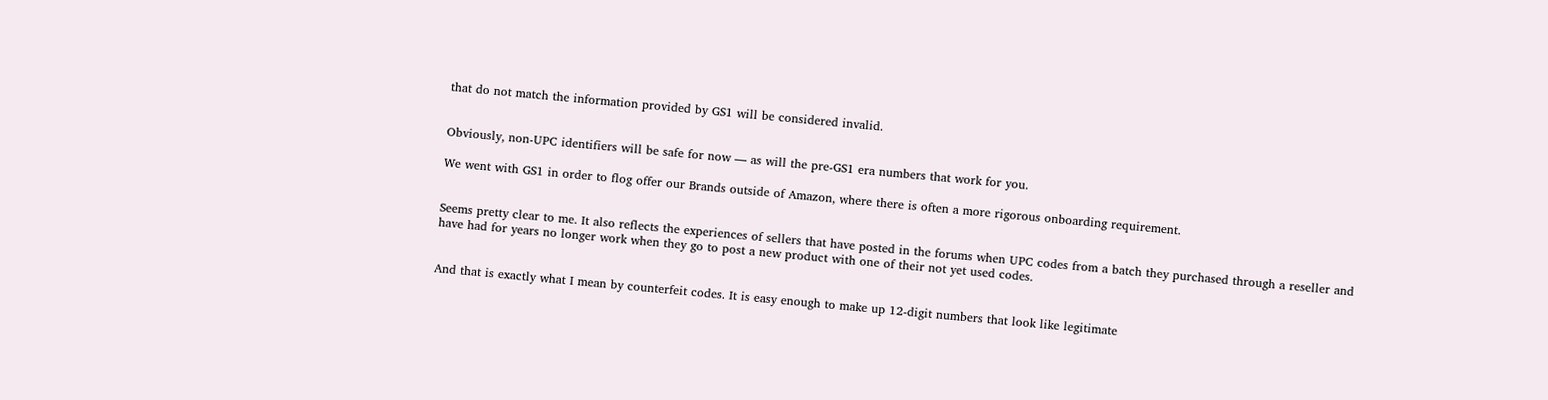that do not match the information provided by GS1 will be considered invalid.


Obviously, non-UPC identifiers will be safe for now — as will the pre-GS1 era numbers that work for you.

We went with GS1 in order to flog offer our Brands outside of Amazon, where there is often a more rigorous onboarding requirement.


Seems pretty clear to me. It also reflects the experiences of sellers that have posted in the forums when UPC codes from a batch they purchased through a reseller and have had for years no longer work when they go to post a new product with one of their not yet used codes.


And that is exactly what I mean by counterfeit codes. It is easy enough to make up 12-digit numbers that look like legitimate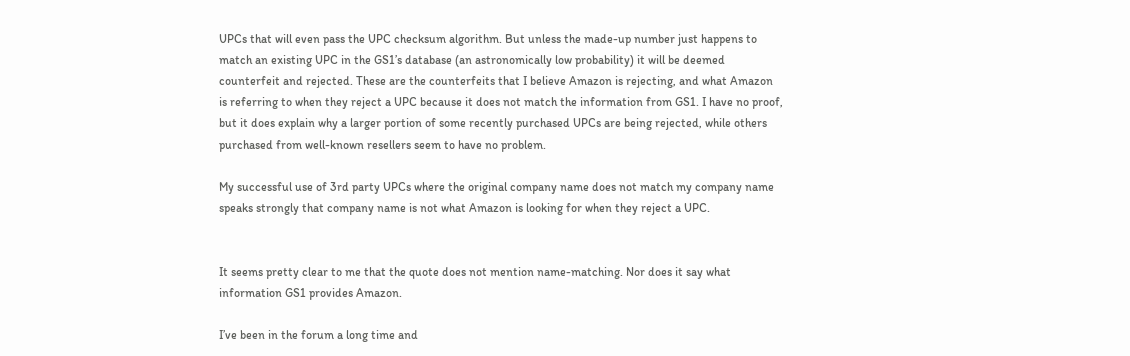UPCs that will even pass the UPC checksum algorithm. But unless the made-up number just happens to match an existing UPC in the GS1’s database (an astronomically low probability) it will be deemed counterfeit and rejected. These are the counterfeits that I believe Amazon is rejecting, and what Amazon is referring to when they reject a UPC because it does not match the information from GS1. I have no proof, but it does explain why a larger portion of some recently purchased UPCs are being rejected, while others purchased from well-known resellers seem to have no problem.

My successful use of 3rd party UPCs where the original company name does not match my company name speaks strongly that company name is not what Amazon is looking for when they reject a UPC.


It seems pretty clear to me that the quote does not mention name-matching. Nor does it say what information GS1 provides Amazon.

I’ve been in the forum a long time and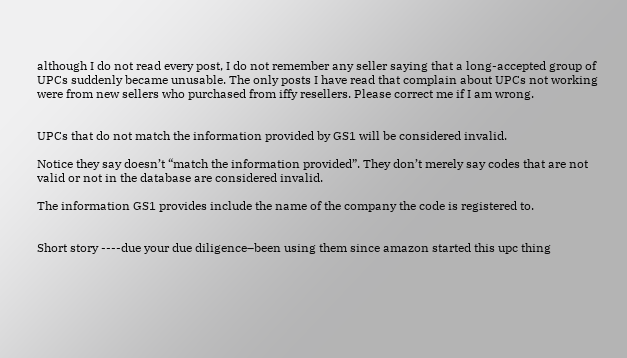although I do not read every post, I do not remember any seller saying that a long-accepted group of UPCs suddenly became unusable. The only posts I have read that complain about UPCs not working were from new sellers who purchased from iffy resellers. Please correct me if I am wrong.


UPCs that do not match the information provided by GS1 will be considered invalid.

Notice they say doesn’t “match the information provided”. They don’t merely say codes that are not valid or not in the database are considered invalid.

The information GS1 provides include the name of the company the code is registered to.


Short story ----due your due diligence–been using them since amazon started this upc thing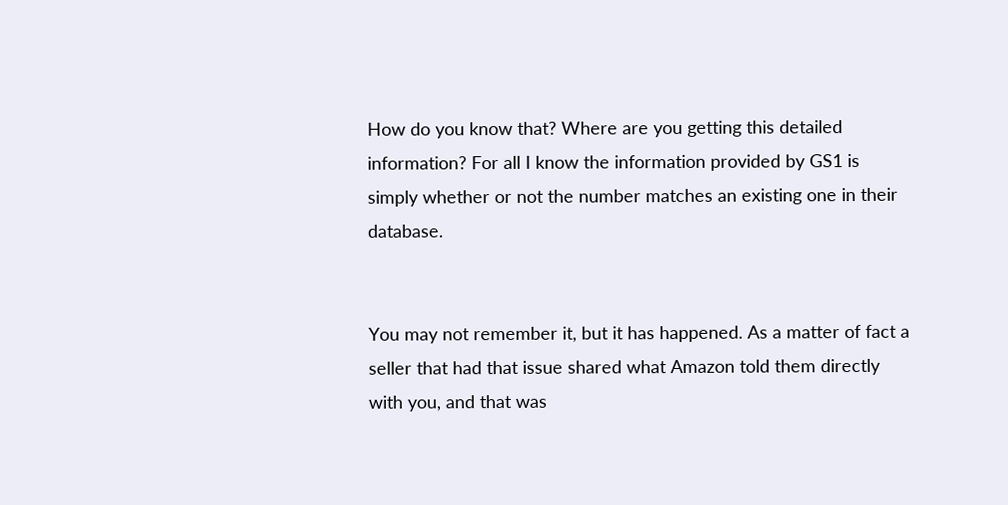How do you know that? Where are you getting this detailed information? For all I know the information provided by GS1 is simply whether or not the number matches an existing one in their database.


You may not remember it, but it has happened. As a matter of fact a seller that had that issue shared what Amazon told them directly with you, and that was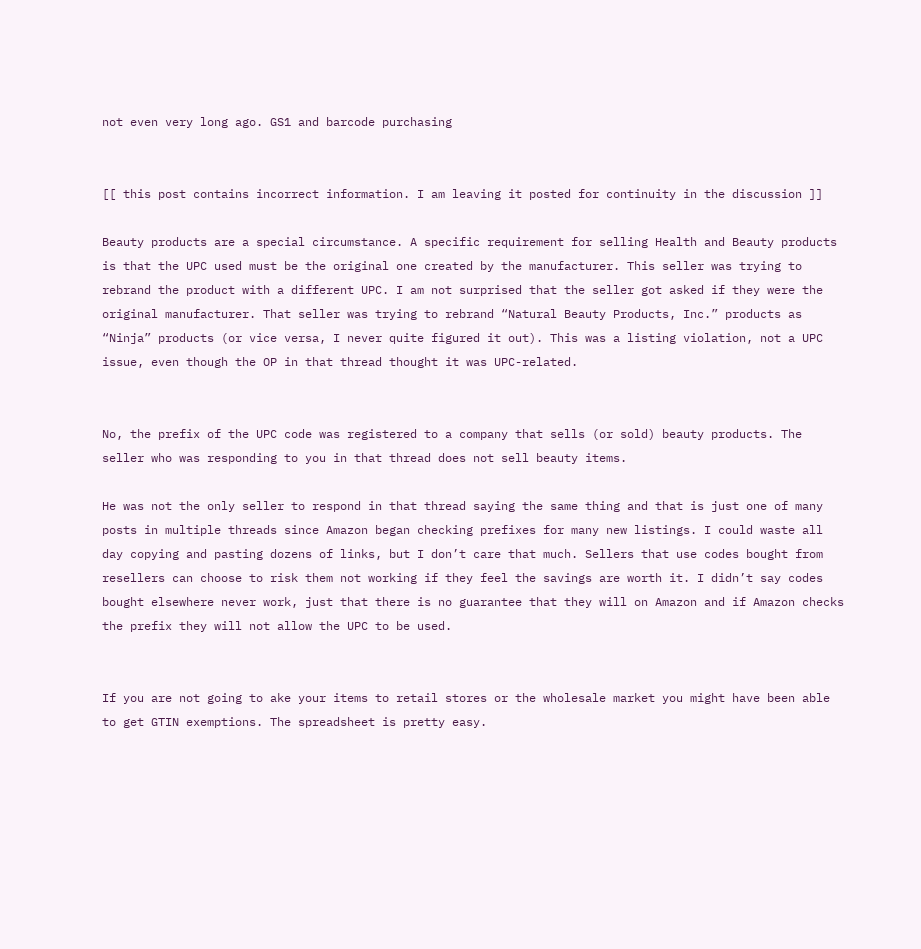not even very long ago. GS1 and barcode purchasing


[[ this post contains incorrect information. I am leaving it posted for continuity in the discussion ]]

Beauty products are a special circumstance. A specific requirement for selling Health and Beauty products is that the UPC used must be the original one created by the manufacturer. This seller was trying to rebrand the product with a different UPC. I am not surprised that the seller got asked if they were the original manufacturer. That seller was trying to rebrand “Natural Beauty Products, Inc.” products as “Ninja” products (or vice versa, I never quite figured it out). This was a listing violation, not a UPC issue, even though the OP in that thread thought it was UPC-related.


No, the prefix of the UPC code was registered to a company that sells (or sold) beauty products. The seller who was responding to you in that thread does not sell beauty items.

He was not the only seller to respond in that thread saying the same thing and that is just one of many posts in multiple threads since Amazon began checking prefixes for many new listings. I could waste all day copying and pasting dozens of links, but I don’t care that much. Sellers that use codes bought from resellers can choose to risk them not working if they feel the savings are worth it. I didn’t say codes bought elsewhere never work, just that there is no guarantee that they will on Amazon and if Amazon checks the prefix they will not allow the UPC to be used.


If you are not going to ake your items to retail stores or the wholesale market you might have been able to get GTIN exemptions. The spreadsheet is pretty easy.